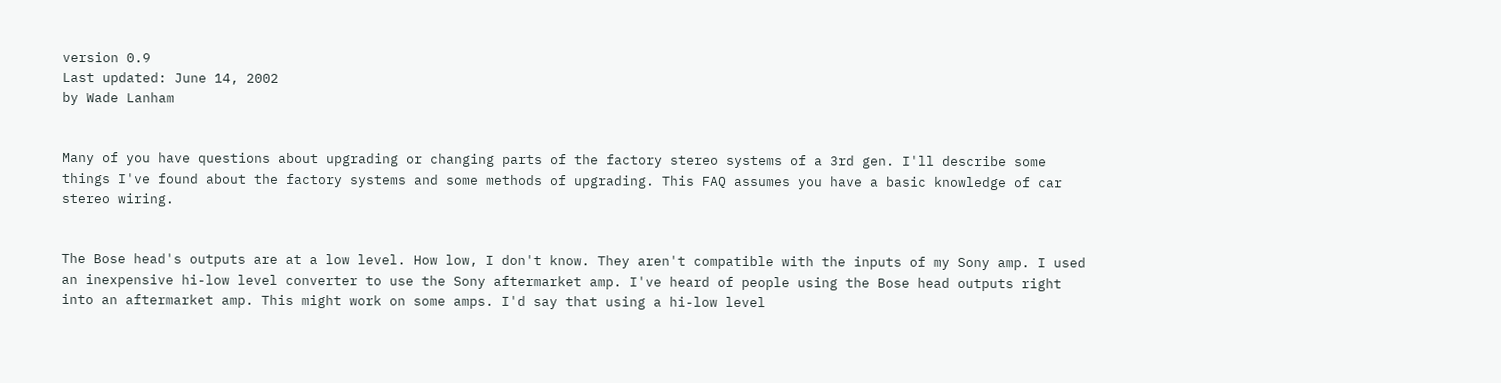version 0.9
Last updated: June 14, 2002
by Wade Lanham


Many of you have questions about upgrading or changing parts of the factory stereo systems of a 3rd gen. I'll describe some things I've found about the factory systems and some methods of upgrading. This FAQ assumes you have a basic knowledge of car stereo wiring.


The Bose head's outputs are at a low level. How low, I don't know. They aren't compatible with the inputs of my Sony amp. I used an inexpensive hi-low level converter to use the Sony aftermarket amp. I've heard of people using the Bose head outputs right into an aftermarket amp. This might work on some amps. I'd say that using a hi-low level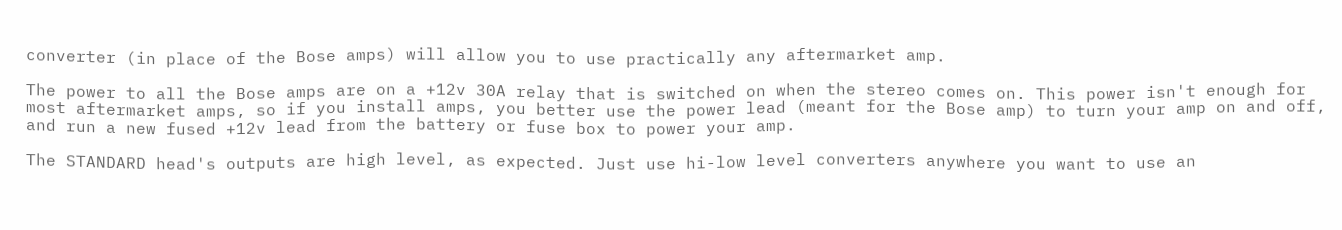converter (in place of the Bose amps) will allow you to use practically any aftermarket amp.

The power to all the Bose amps are on a +12v 30A relay that is switched on when the stereo comes on. This power isn't enough for most aftermarket amps, so if you install amps, you better use the power lead (meant for the Bose amp) to turn your amp on and off, and run a new fused +12v lead from the battery or fuse box to power your amp.

The STANDARD head's outputs are high level, as expected. Just use hi-low level converters anywhere you want to use an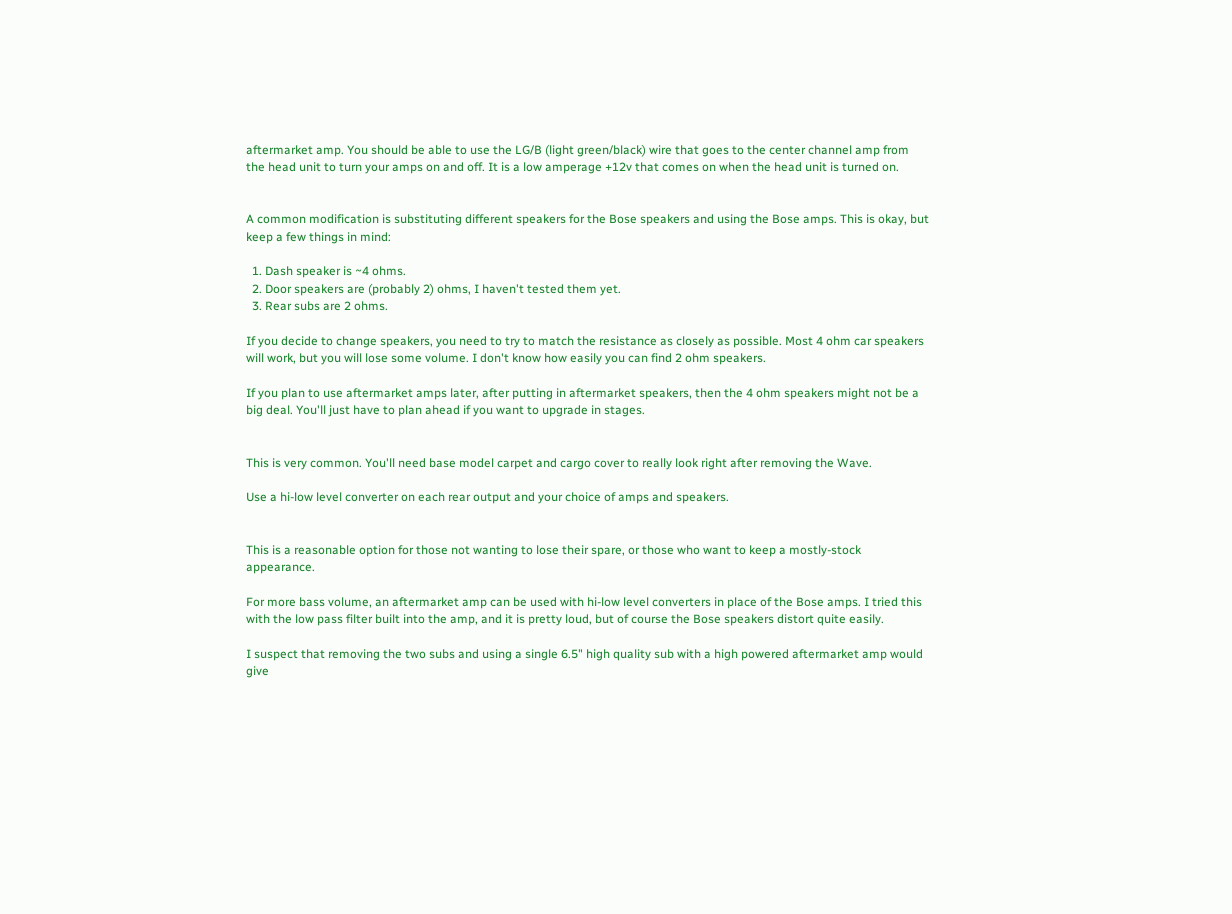aftermarket amp. You should be able to use the LG/B (light green/black) wire that goes to the center channel amp from the head unit to turn your amps on and off. It is a low amperage +12v that comes on when the head unit is turned on.


A common modification is substituting different speakers for the Bose speakers and using the Bose amps. This is okay, but keep a few things in mind:

  1. Dash speaker is ~4 ohms.
  2. Door speakers are (probably 2) ohms, I haven't tested them yet.
  3. Rear subs are 2 ohms.

If you decide to change speakers, you need to try to match the resistance as closely as possible. Most 4 ohm car speakers will work, but you will lose some volume. I don't know how easily you can find 2 ohm speakers.

If you plan to use aftermarket amps later, after putting in aftermarket speakers, then the 4 ohm speakers might not be a big deal. You'll just have to plan ahead if you want to upgrade in stages.


This is very common. You'll need base model carpet and cargo cover to really look right after removing the Wave.

Use a hi-low level converter on each rear output and your choice of amps and speakers.


This is a reasonable option for those not wanting to lose their spare, or those who want to keep a mostly-stock appearance.

For more bass volume, an aftermarket amp can be used with hi-low level converters in place of the Bose amps. I tried this with the low pass filter built into the amp, and it is pretty loud, but of course the Bose speakers distort quite easily.

I suspect that removing the two subs and using a single 6.5" high quality sub with a high powered aftermarket amp would give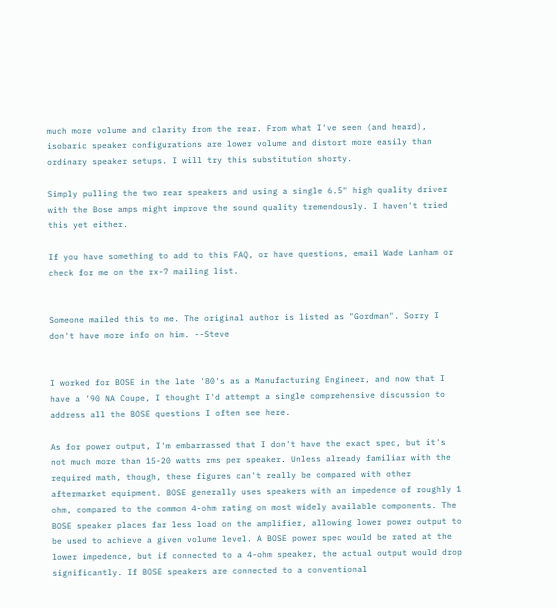much more volume and clarity from the rear. From what I've seen (and heard), isobaric speaker configurations are lower volume and distort more easily than ordinary speaker setups. I will try this substitution shorty.

Simply pulling the two rear speakers and using a single 6.5" high quality driver with the Bose amps might improve the sound quality tremendously. I haven't tried this yet either.

If you have something to add to this FAQ, or have questions, email Wade Lanham or check for me on the rx-7 mailing list.


Someone mailed this to me. The original author is listed as "Gordman". Sorry I don't have more info on him. --Steve


I worked for BOSE in the late '80's as a Manufacturing Engineer, and now that I have a '90 NA Coupe, I thought I'd attempt a single comprehensive discussion to address all the BOSE questions I often see here.

As for power output, I'm embarrassed that I don't have the exact spec, but it's not much more than 15-20 watts rms per speaker. Unless already familiar with the required math, though, these figures can't really be compared with other aftermarket equipment. BOSE generally uses speakers with an impedence of roughly 1 ohm, compared to the common 4-ohm rating on most widely available components. The BOSE speaker places far less load on the amplifier, allowing lower power output to be used to achieve a given volume level. A BOSE power spec would be rated at the lower impedence, but if connected to a 4-ohm speaker, the actual output would drop significantly. If BOSE speakers are connected to a conventional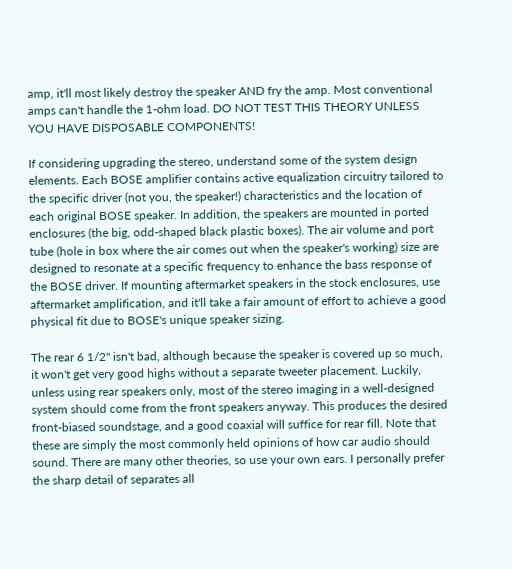amp, it'll most likely destroy the speaker AND fry the amp. Most conventional amps can't handle the 1-ohm load. DO NOT TEST THIS THEORY UNLESS YOU HAVE DISPOSABLE COMPONENTS!

If considering upgrading the stereo, understand some of the system design elements. Each BOSE amplifier contains active equalization circuitry tailored to the specific driver (not you, the speaker!) characteristics and the location of each original BOSE speaker. In addition, the speakers are mounted in ported enclosures (the big, odd-shaped black plastic boxes). The air volume and port tube (hole in box where the air comes out when the speaker's working) size are designed to resonate at a specific frequency to enhance the bass response of the BOSE driver. If mounting aftermarket speakers in the stock enclosures, use aftermarket amplification, and it'll take a fair amount of effort to achieve a good physical fit due to BOSE's unique speaker sizing.

The rear 6 1/2" isn't bad, although because the speaker is covered up so much, it won't get very good highs without a separate tweeter placement. Luckily, unless using rear speakers only, most of the stereo imaging in a well-designed system should come from the front speakers anyway. This produces the desired front-biased soundstage, and a good coaxial will suffice for rear fill. Note that these are simply the most commonly held opinions of how car audio should sound. There are many other theories, so use your own ears. I personally prefer the sharp detail of separates all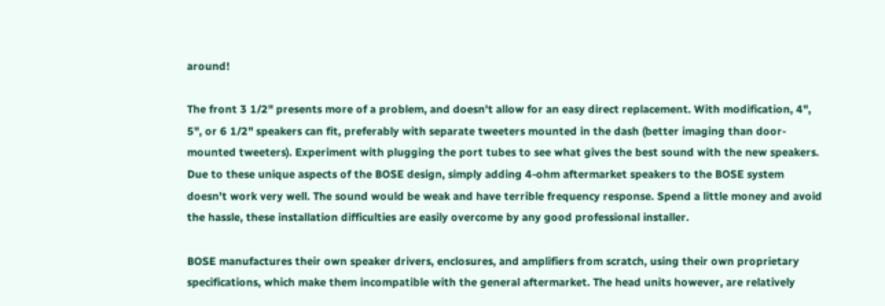around!

The front 3 1/2" presents more of a problem, and doesn't allow for an easy direct replacement. With modification, 4", 5", or 6 1/2" speakers can fit, preferably with separate tweeters mounted in the dash (better imaging than door-mounted tweeters). Experiment with plugging the port tubes to see what gives the best sound with the new speakers. Due to these unique aspects of the BOSE design, simply adding 4-ohm aftermarket speakers to the BOSE system doesn't work very well. The sound would be weak and have terrible frequency response. Spend a little money and avoid the hassle, these installation difficulties are easily overcome by any good professional installer.

BOSE manufactures their own speaker drivers, enclosures, and amplifiers from scratch, using their own proprietary specifications, which make them incompatible with the general aftermarket. The head units however, are relatively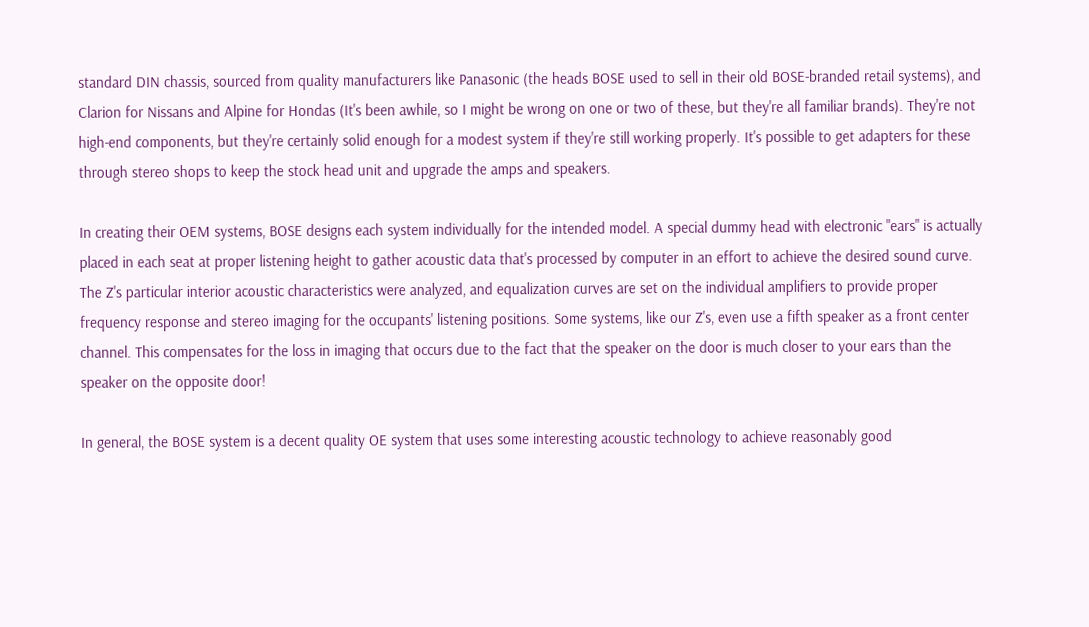standard DIN chassis, sourced from quality manufacturers like Panasonic (the heads BOSE used to sell in their old BOSE-branded retail systems), and Clarion for Nissans and Alpine for Hondas (It's been awhile, so I might be wrong on one or two of these, but they're all familiar brands). They're not high-end components, but they're certainly solid enough for a modest system if they're still working properly. It's possible to get adapters for these through stereo shops to keep the stock head unit and upgrade the amps and speakers.

In creating their OEM systems, BOSE designs each system individually for the intended model. A special dummy head with electronic "ears" is actually placed in each seat at proper listening height to gather acoustic data that's processed by computer in an effort to achieve the desired sound curve. The Z's particular interior acoustic characteristics were analyzed, and equalization curves are set on the individual amplifiers to provide proper frequency response and stereo imaging for the occupants' listening positions. Some systems, like our Z's, even use a fifth speaker as a front center channel. This compensates for the loss in imaging that occurs due to the fact that the speaker on the door is much closer to your ears than the speaker on the opposite door!

In general, the BOSE system is a decent quality OE system that uses some interesting acoustic technology to achieve reasonably good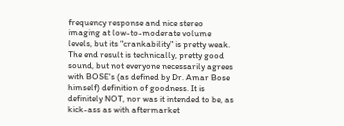frequency response and nice stereo imaging at low-to-moderate volume levels, but its "crankability" is pretty weak. The end result is technically, pretty good sound, but not everyone necessarily agrees with BOSE's (as defined by Dr. Amar Bose himself) definition of goodness. It is definitely NOT, nor was it intended to be, as kick-ass as with aftermarket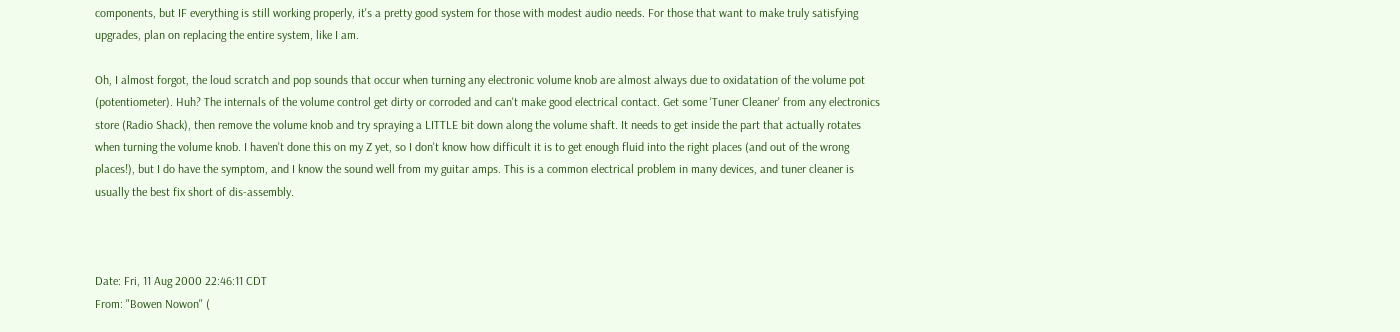components, but IF everything is still working properly, it's a pretty good system for those with modest audio needs. For those that want to make truly satisfying upgrades, plan on replacing the entire system, like I am.

Oh, I almost forgot, the loud scratch and pop sounds that occur when turning any electronic volume knob are almost always due to oxidatation of the volume pot (potentiometer). Huh? The internals of the volume control get dirty or corroded and can't make good electrical contact. Get some 'Tuner Cleaner' from any electronics store (Radio Shack), then remove the volume knob and try spraying a LITTLE bit down along the volume shaft. It needs to get inside the part that actually rotates when turning the volume knob. I haven't done this on my Z yet, so I don't know how difficult it is to get enough fluid into the right places (and out of the wrong places!), but I do have the symptom, and I know the sound well from my guitar amps. This is a common electrical problem in many devices, and tuner cleaner is usually the best fix short of dis-assembly.



Date: Fri, 11 Aug 2000 22:46:11 CDT
From: "Bowen Nowon" (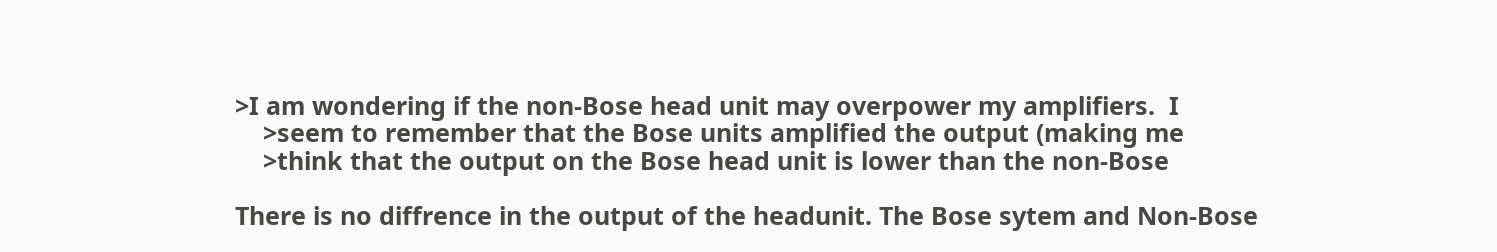>I am wondering if the non-Bose head unit may overpower my amplifiers.  I
    >seem to remember that the Bose units amplified the output (making me
    >think that the output on the Bose head unit is lower than the non-Bose

There is no diffrence in the output of the headunit. The Bose sytem and Non-Bose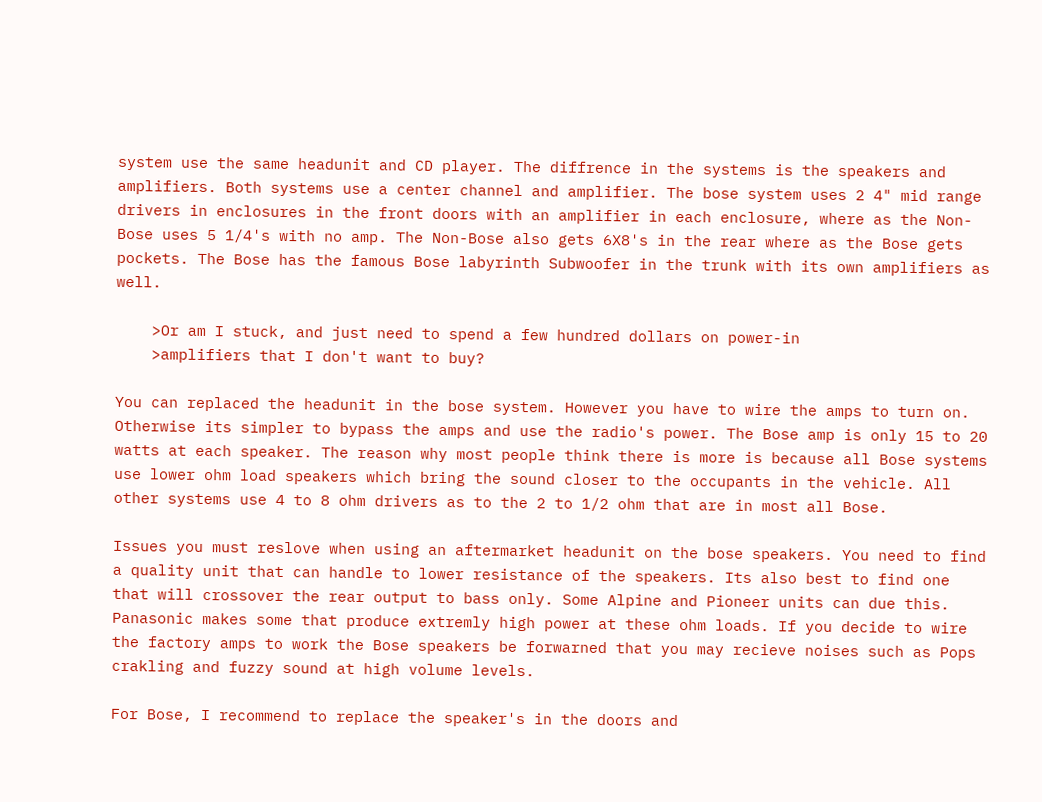system use the same headunit and CD player. The diffrence in the systems is the speakers and amplifiers. Both systems use a center channel and amplifier. The bose system uses 2 4" mid range drivers in enclosures in the front doors with an amplifier in each enclosure, where as the Non-Bose uses 5 1/4's with no amp. The Non-Bose also gets 6X8's in the rear where as the Bose gets pockets. The Bose has the famous Bose labyrinth Subwoofer in the trunk with its own amplifiers as well.

    >Or am I stuck, and just need to spend a few hundred dollars on power-in
    >amplifiers that I don't want to buy?

You can replaced the headunit in the bose system. However you have to wire the amps to turn on. Otherwise its simpler to bypass the amps and use the radio's power. The Bose amp is only 15 to 20 watts at each speaker. The reason why most people think there is more is because all Bose systems use lower ohm load speakers which bring the sound closer to the occupants in the vehicle. All other systems use 4 to 8 ohm drivers as to the 2 to 1/2 ohm that are in most all Bose.

Issues you must reslove when using an aftermarket headunit on the bose speakers. You need to find a quality unit that can handle to lower resistance of the speakers. Its also best to find one that will crossover the rear output to bass only. Some Alpine and Pioneer units can due this. Panasonic makes some that produce extremly high power at these ohm loads. If you decide to wire the factory amps to work the Bose speakers be forwarned that you may recieve noises such as Pops crakling and fuzzy sound at high volume levels.

For Bose, I recommend to replace the speaker's in the doors and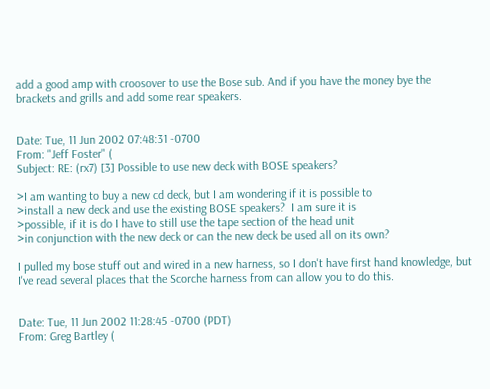add a good amp with croosover to use the Bose sub. And if you have the money bye the brackets and grills and add some rear speakers.


Date: Tue, 11 Jun 2002 07:48:31 -0700
From: "Jeff Foster" (
Subject: RE: (rx7) [3] Possible to use new deck with BOSE speakers?

>I am wanting to buy a new cd deck, but I am wondering if it is possible to
>install a new deck and use the existing BOSE speakers?  I am sure it is
>possible, if it is do I have to still use the tape section of the head unit
>in conjunction with the new deck or can the new deck be used all on its own?

I pulled my bose stuff out and wired in a new harness, so I don't have first hand knowledge, but I've read several places that the Scorche harness from can allow you to do this.


Date: Tue, 11 Jun 2002 11:28:45 -0700 (PDT)
From: Greg Bartley (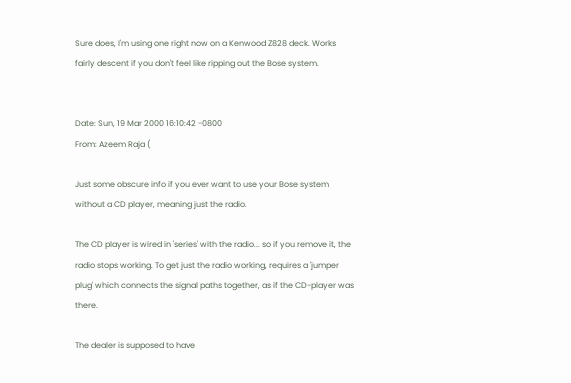Sure does, I'm using one right now on a Kenwood Z828 deck. Works fairly descent if you don't feel like ripping out the Bose system.


Date: Sun, 19 Mar 2000 16:10:42 -0800
From: Azeem Raja (

Just some obscure info if you ever want to use your Bose system without a CD player, meaning just the radio.

The CD player is wired in 'series' with the radio... so if you remove it, the radio stops working. To get just the radio working, requires a 'jumper plug' which connects the signal paths together, as if the CD-player was there.

The dealer is supposed to have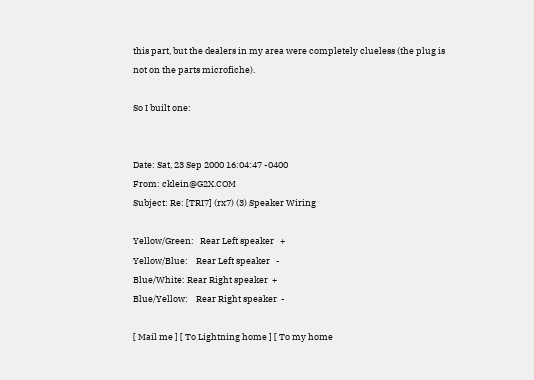this part, but the dealers in my area were completely clueless (the plug is not on the parts microfiche).

So I built one:


Date: Sat, 23 Sep 2000 16:04:47 -0400
From: cklein@G2X.COM
Subject: Re: [TRI7] (rx7) (3) Speaker Wiring

Yellow/Green:   Rear Left speaker   +
Yellow/Blue:    Rear Left speaker   -
Blue/White: Rear Right speaker  +
Blue/Yellow:    Rear Right speaker  -

[ Mail me ] [ To Lightning home ] [ To my home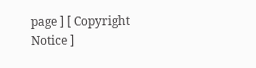page ] [ Copyright Notice ]